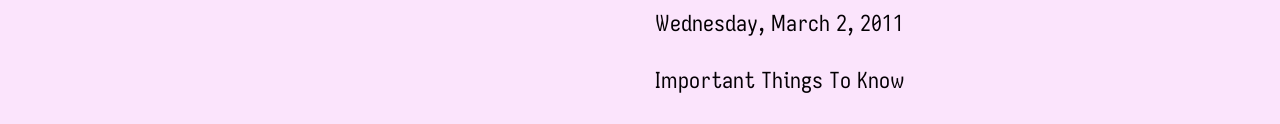Wednesday, March 2, 2011

Important Things To Know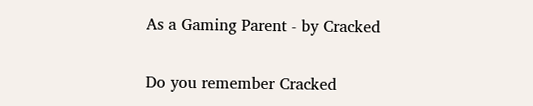As a Gaming Parent - by Cracked

Do you remember Cracked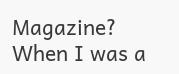Magazine? When I was a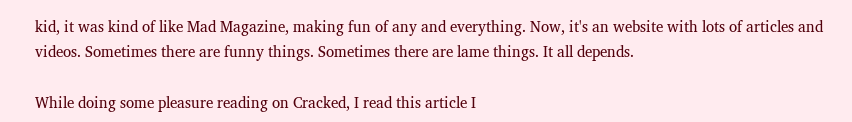kid, it was kind of like Mad Magazine, making fun of any and everything. Now, it's an website with lots of articles and videos. Sometimes there are funny things. Sometimes there are lame things. It all depends.

While doing some pleasure reading on Cracked, I read this article I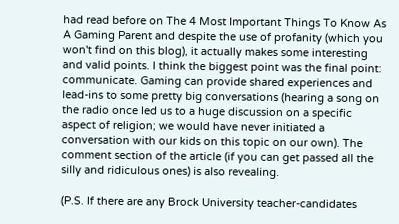had read before on The 4 Most Important Things To Know As A Gaming Parent and despite the use of profanity (which you won't find on this blog), it actually makes some interesting and valid points. I think the biggest point was the final point: communicate. Gaming can provide shared experiences and lead-ins to some pretty big conversations (hearing a song on the radio once led us to a huge discussion on a specific aspect of religion; we would have never initiated a conversation with our kids on this topic on our own). The comment section of the article (if you can get passed all the silly and ridiculous ones) is also revealing.

(P.S. If there are any Brock University teacher-candidates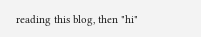reading this blog, then "hi"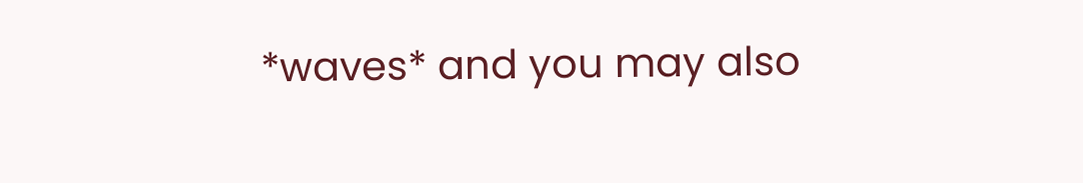*waves* and you may also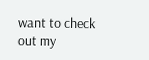want to check out my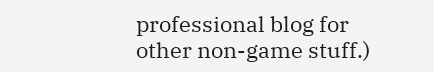professional blog for other non-game stuff.)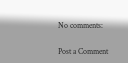No comments:

Post a Comment